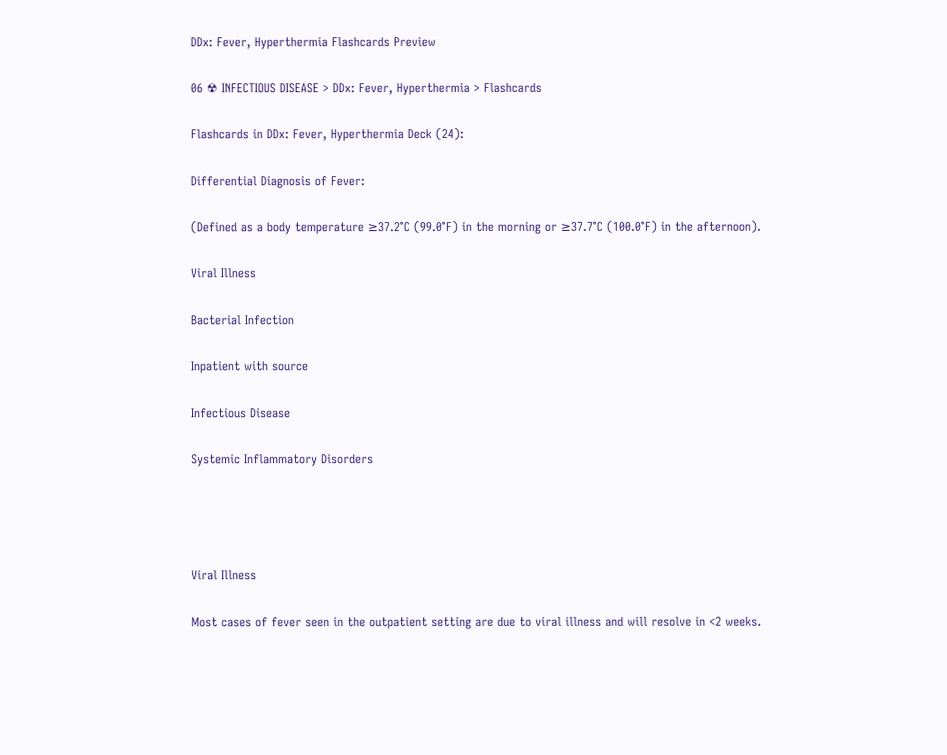DDx: Fever, Hyperthermia Flashcards Preview

06 ☢ INFECTIOUS DISEASE > DDx: Fever, Hyperthermia > Flashcards

Flashcards in DDx: Fever, Hyperthermia Deck (24):

Differential Diagnosis of Fever:

(Defined as a body temperature ≥37.2°C (99.0°F) in the morning or ≥37.7°C (100.0°F) in the afternoon).

Viral Illness

Bacterial Infection

Inpatient with source

Infectious Disease

Systemic Inflammatory Disorders




Viral Illness

Most cases of fever seen in the outpatient setting are due to viral illness and will resolve in <2 weeks.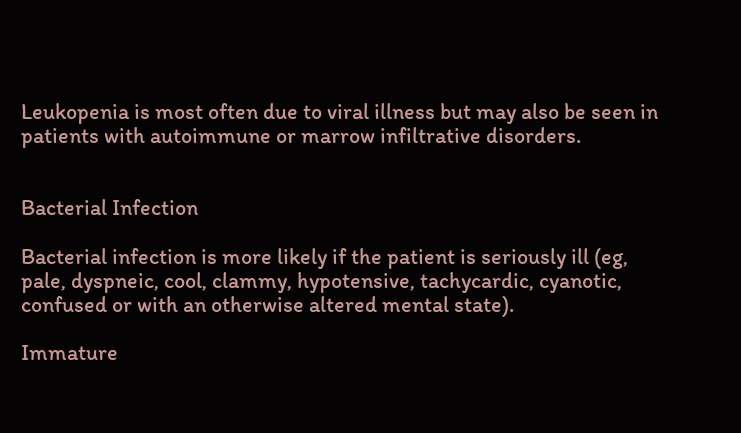Leukopenia is most often due to viral illness but may also be seen in patients with autoimmune or marrow infiltrative disorders.


Bacterial Infection

Bacterial infection is more likely if the patient is seriously ill (eg, pale, dyspneic, cool, clammy, hypotensive, tachycardic, cyanotic, confused or with an otherwise altered mental state).

Immature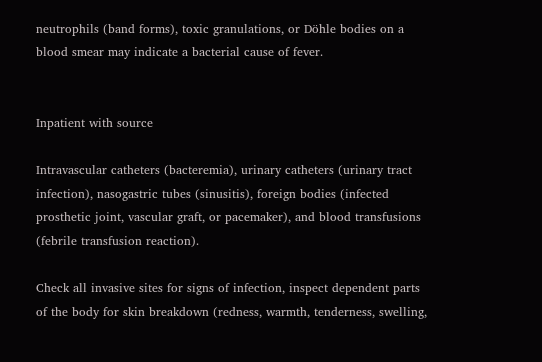neutrophils (band forms), toxic granulations, or Döhle bodies on a blood smear may indicate a bacterial cause of fever.


Inpatient with source

Intravascular catheters (bacteremia), urinary catheters (urinary tract infection), nasogastric tubes (sinusitis), foreign bodies (infected prosthetic joint, vascular graft, or pacemaker), and blood transfusions (febrile transfusion reaction).

Check all invasive sites for signs of infection, inspect dependent parts of the body for skin breakdown (redness, warmth, tenderness, swelling,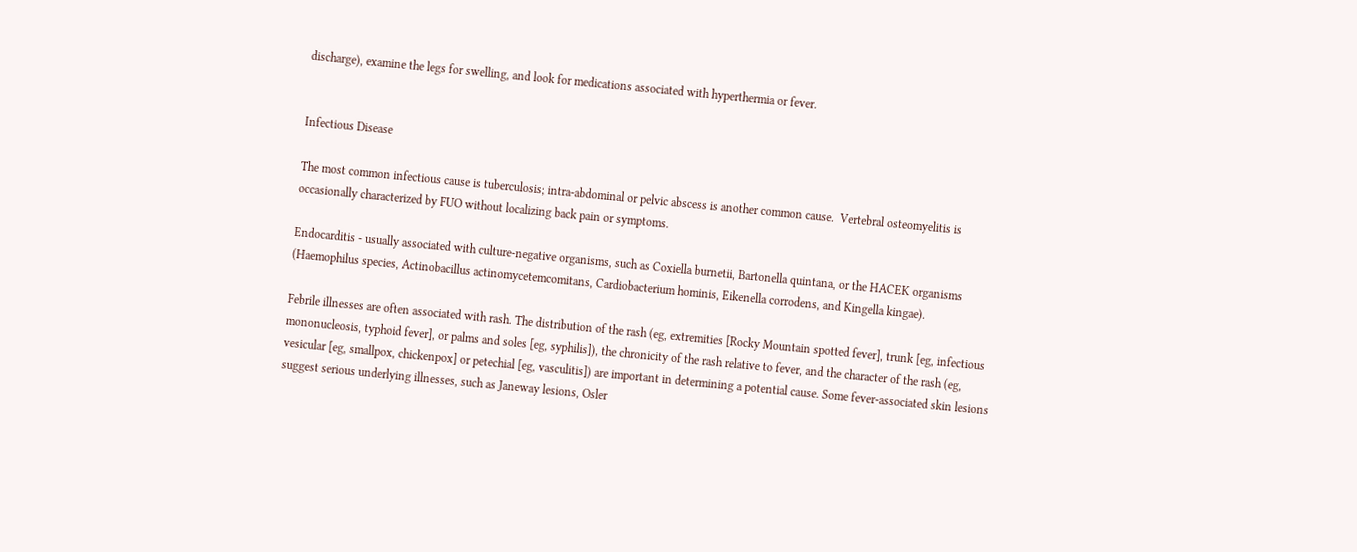discharge), examine the legs for swelling, and look for medications associated with hyperthermia or fever.


Infectious Disease

The most common infectious cause is tuberculosis; intra-abdominal or pelvic abscess is another common cause.  Vertebral osteomyelitis is occasionally characterized by FUO without localizing back pain or symptoms.

Endocarditis - usually associated with culture-negative organisms, such as Coxiella burnetii, Bartonella quintana, or the HACEK organisms (Haemophilus species, Actinobacillus actinomycetemcomitans, Cardiobacterium hominis, Eikenella corrodens, and Kingella kingae).

Febrile illnesses are often associated with rash. The distribution of the rash (eg, extremities [Rocky Mountain spotted fever], trunk [eg, infectious mononucleosis, typhoid fever], or palms and soles [eg, syphilis]), the chronicity of the rash relative to fever, and the character of the rash (eg, vesicular [eg, smallpox, chickenpox] or petechial [eg, vasculitis]) are important in determining a potential cause. Some fever-associated skin lesions suggest serious underlying illnesses, such as Janeway lesions, Osler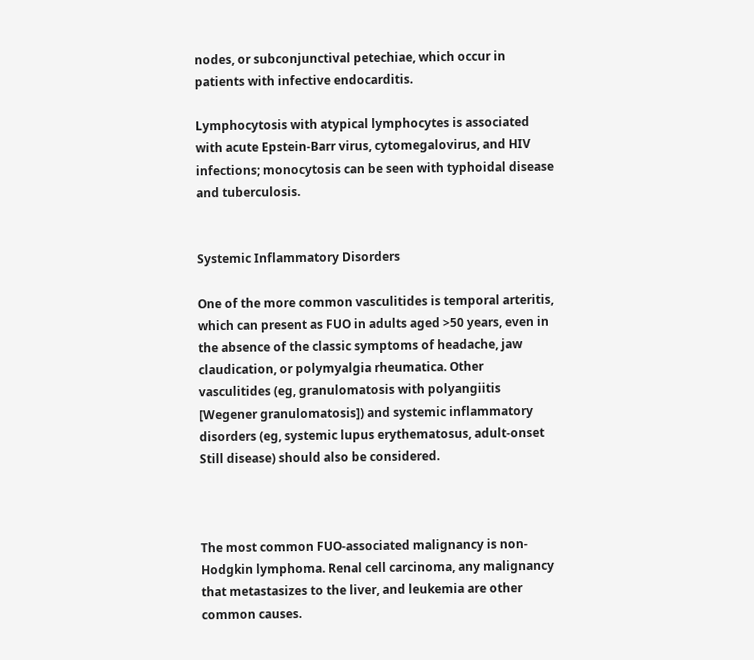nodes, or subconjunctival petechiae, which occur in patients with infective endocarditis.

Lymphocytosis with atypical lymphocytes is associated with acute Epstein-Barr virus, cytomegalovirus, and HIV infections; monocytosis can be seen with typhoidal disease and tuberculosis.


Systemic Inflammatory Disorders

One of the more common vasculitides is temporal arteritis, which can present as FUO in adults aged >50 years, even in the absence of the classic symptoms of headache, jaw claudication, or polymyalgia rheumatica. Other vasculitides (eg, granulomatosis with polyangiitis [Wegener granulomatosis]) and systemic inflammatory disorders (eg, systemic lupus erythematosus, adult-onset Still disease) should also be considered.



The most common FUO-associated malignancy is non-Hodgkin lymphoma. Renal cell carcinoma, any malignancy that metastasizes to the liver, and leukemia are other common causes.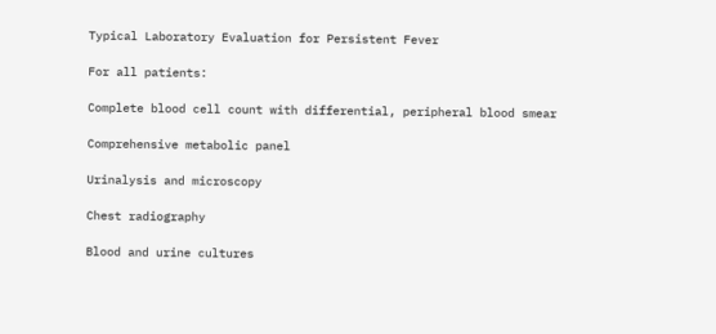Typical Laboratory Evaluation for Persistent Fever

For all patients:

Complete blood cell count with differential, peripheral blood smear

Comprehensive metabolic panel

Urinalysis and microscopy

Chest radiography

Blood and urine cultures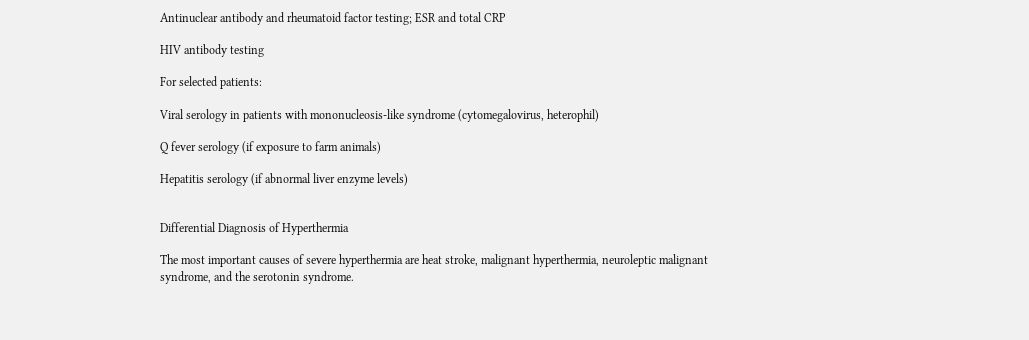Antinuclear antibody and rheumatoid factor testing; ESR and total CRP

HIV antibody testing

For selected patients:

Viral serology in patients with mononucleosis-like syndrome (cytomegalovirus, heterophil)

Q fever serology (if exposure to farm animals)

Hepatitis serology (if abnormal liver enzyme levels)


Differential Diagnosis of Hyperthermia

The most important causes of severe hyperthermia are heat stroke, malignant hyperthermia, neuroleptic malignant syndrome, and the serotonin syndrome.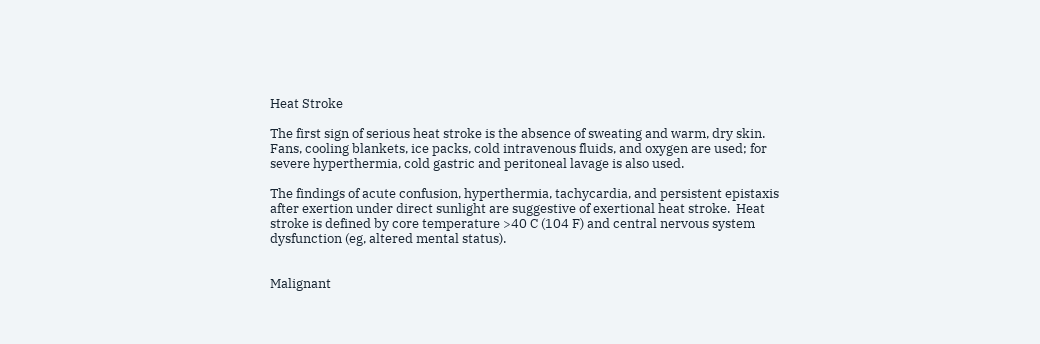Heat Stroke

The first sign of serious heat stroke is the absence of sweating and warm, dry skin.  Fans, cooling blankets, ice packs, cold intravenous fluids, and oxygen are used; for severe hyperthermia, cold gastric and peritoneal lavage is also used.

The findings of acute confusion, hyperthermia, tachycardia, and persistent epistaxis after exertion under direct sunlight are suggestive of exertional heat stroke.  Heat stroke is defined by core temperature >40 C (104 F) and central nervous system dysfunction (eg, altered mental status).


Malignant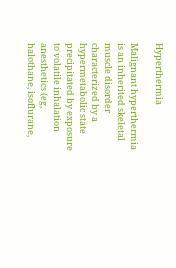Hyperthermia

Malignant hyperthermia is an inherited skeletal muscle disorder characterized by a hypermetabolic state precipitated by exposure to volatile inhalation anesthetics (eg, halothane, isoflurane,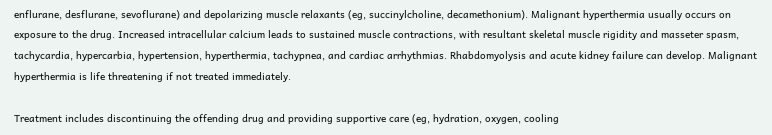enflurane, desflurane, sevoflurane) and depolarizing muscle relaxants (eg, succinylcholine, decamethonium). Malignant hyperthermia usually occurs on exposure to the drug. Increased intracellular calcium leads to sustained muscle contractions, with resultant skeletal muscle rigidity and masseter spasm, tachycardia, hypercarbia, hypertension, hyperthermia, tachypnea, and cardiac arrhythmias. Rhabdomyolysis and acute kidney failure can develop. Malignant hyperthermia is life threatening if not treated immediately.

Treatment includes discontinuing the offending drug and providing supportive care (eg, hydration, oxygen, cooling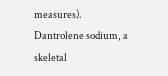measures). Dantrolene sodium, a skeletal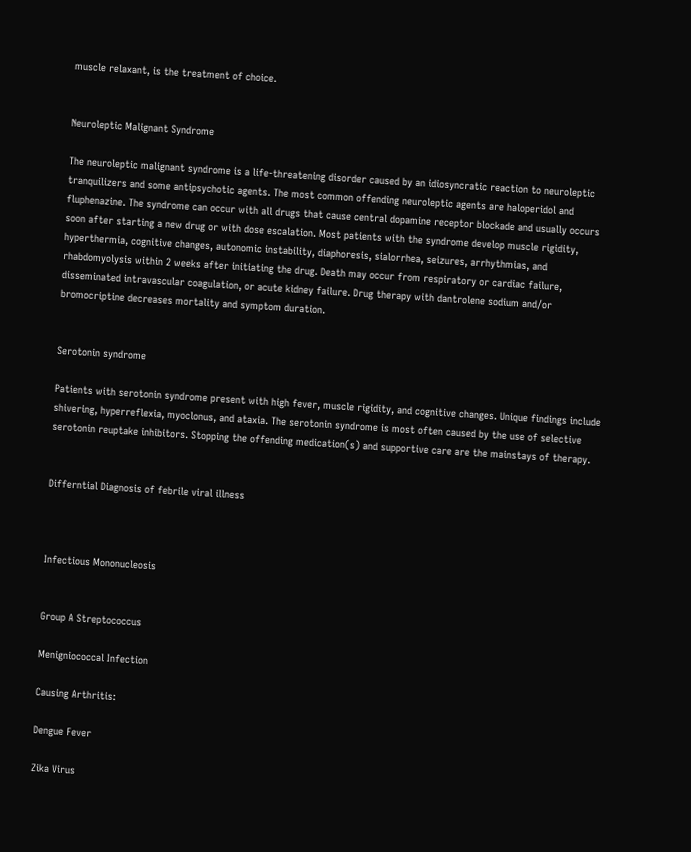muscle relaxant, is the treatment of choice.


Neuroleptic Malignant Syndrome

The neuroleptic malignant syndrome is a life-threatening disorder caused by an idiosyncratic reaction to neuroleptic tranquilizers and some antipsychotic agents. The most common offending neuroleptic agents are haloperidol and fluphenazine. The syndrome can occur with all drugs that cause central dopamine receptor blockade and usually occurs soon after starting a new drug or with dose escalation. Most patients with the syndrome develop muscle rigidity, hyperthermia, cognitive changes, autonomic instability, diaphoresis, sialorrhea, seizures, arrhythmias, and rhabdomyolysis within 2 weeks after initiating the drug. Death may occur from respiratory or cardiac failure, disseminated intravascular coagulation, or acute kidney failure. Drug therapy with dantrolene sodium and/or bromocriptine decreases mortality and symptom duration.


Serotonin syndrome

Patients with serotonin syndrome present with high fever, muscle rigidity, and cognitive changes. Unique findings include shivering, hyperreflexia, myoclonus, and ataxia. The serotonin syndrome is most often caused by the use of selective serotonin reuptake inhibitors. Stopping the offending medication(s) and supportive care are the mainstays of therapy.


Differntial Diagnosis of febrile viral illness



Infectious Mononucleosis


Group A Streptococcus

Menigniococcal Infection

Causing Arthritis:

Dengue Fever

Zika Virus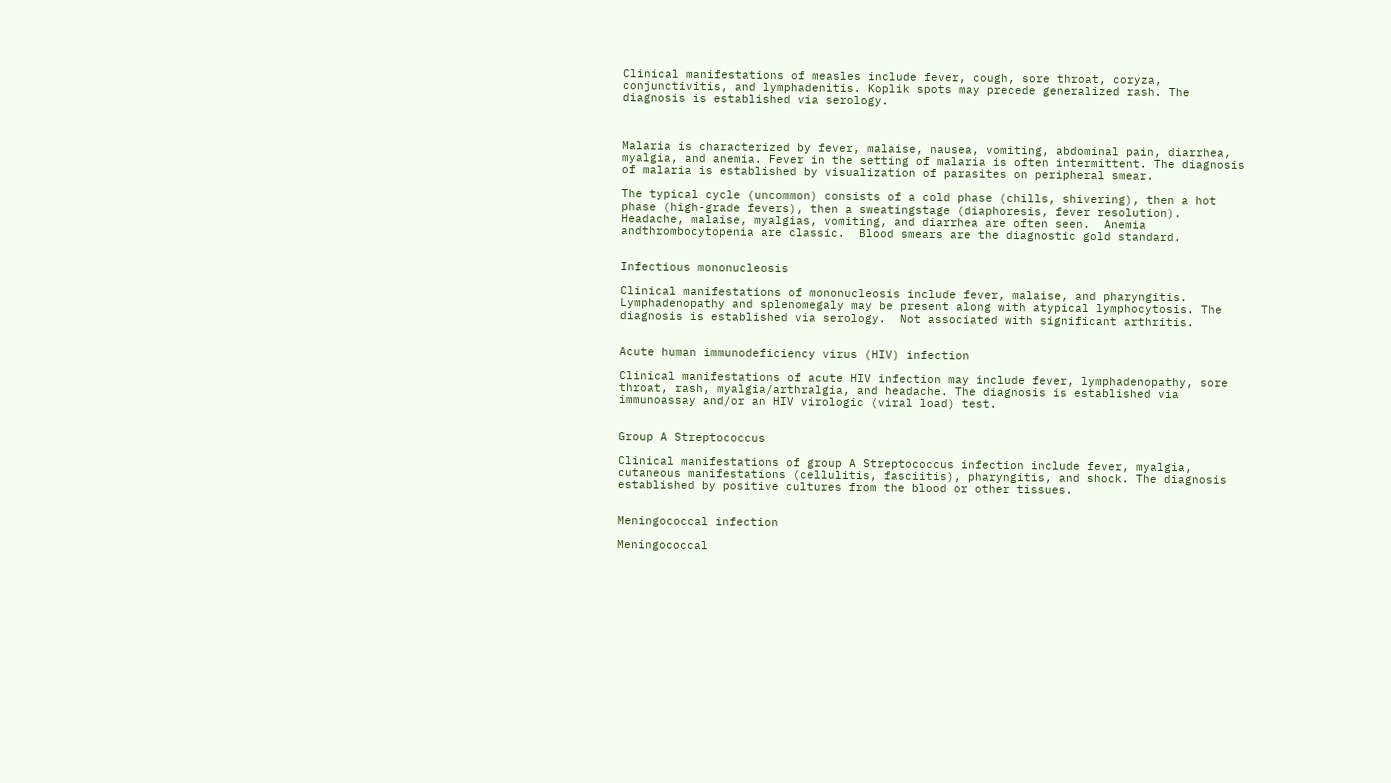Clinical manifestations of measles include fever, cough, sore throat, coryza, conjunctivitis, and lymphadenitis. Koplik spots may precede generalized rash. The diagnosis is established via serology.



Malaria is characterized by fever, malaise, nausea, vomiting, abdominal pain, diarrhea, myalgia, and anemia. Fever in the setting of malaria is often intermittent. The diagnosis of malaria is established by visualization of parasites on peripheral smear.

The typical cycle (uncommon) consists of a cold phase (chills, shivering), then a hot phase (high-grade fevers), then a sweatingstage (diaphoresis, fever resolution).  Headache, malaise, myalgias, vomiting, and diarrhea are often seen.  Anemia andthrombocytopenia are classic.  Blood smears are the diagnostic gold standard.


Infectious mononucleosis

Clinical manifestations of mononucleosis include fever, malaise, and pharyngitis. Lymphadenopathy and splenomegaly may be present along with atypical lymphocytosis. The diagnosis is established via serology.  Not associated with significant arthritis.


Acute human immunodeficiency virus (HIV) infection

Clinical manifestations of acute HIV infection may include fever, lymphadenopathy, sore throat, rash, myalgia/arthralgia, and headache. The diagnosis is established via immunoassay and/or an HIV virologic (viral load) test.


Group A Streptococcus

Clinical manifestations of group A Streptococcus infection include fever, myalgia, cutaneous manifestations (cellulitis, fasciitis), pharyngitis, and shock. The diagnosis established by positive cultures from the blood or other tissues.


Meningococcal infection

Meningococcal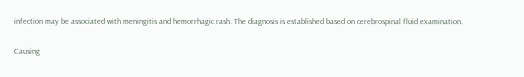infection may be associated with meningitis and hemorrhagic rash. The diagnosis is established based on cerebrospinal fluid examination.


Causing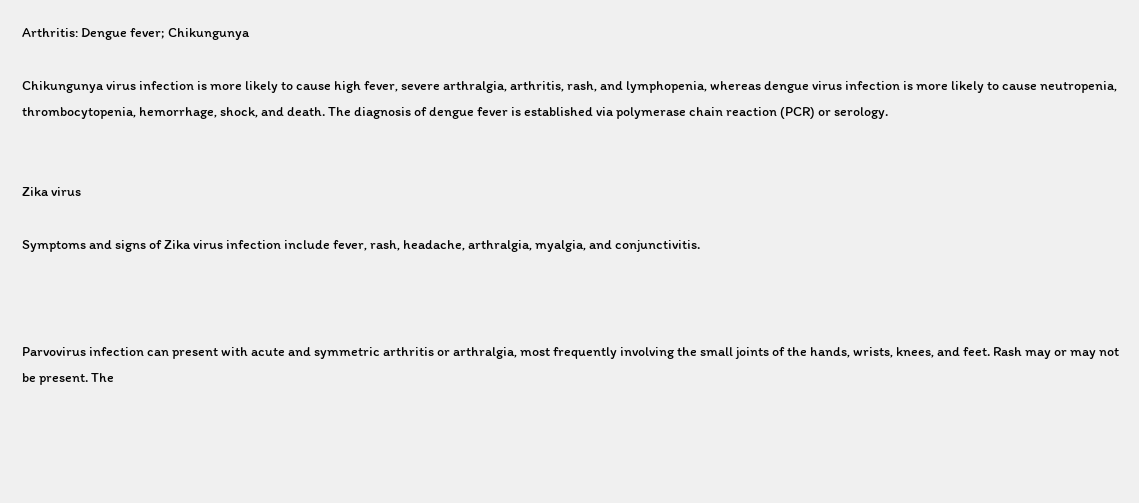Arthritis: Dengue fever; Chikungunya

Chikungunya virus infection is more likely to cause high fever, severe arthralgia, arthritis, rash, and lymphopenia, whereas dengue virus infection is more likely to cause neutropenia, thrombocytopenia, hemorrhage, shock, and death. The diagnosis of dengue fever is established via polymerase chain reaction (PCR) or serology.


Zika virus

Symptoms and signs of Zika virus infection include fever, rash, headache, arthralgia, myalgia, and conjunctivitis.



Parvovirus infection can present with acute and symmetric arthritis or arthralgia, most frequently involving the small joints of the hands, wrists, knees, and feet. Rash may or may not be present. The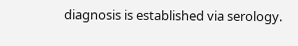diagnosis is established via serology.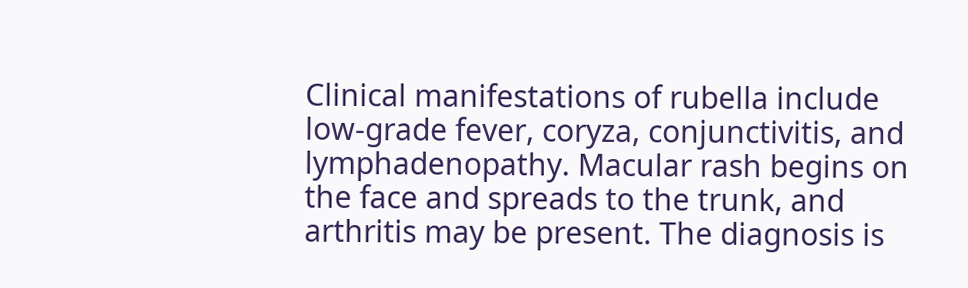Clinical manifestations of rubella include low-grade fever, coryza, conjunctivitis, and lymphadenopathy. Macular rash begins on the face and spreads to the trunk, and arthritis may be present. The diagnosis is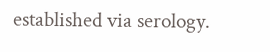established via serology.